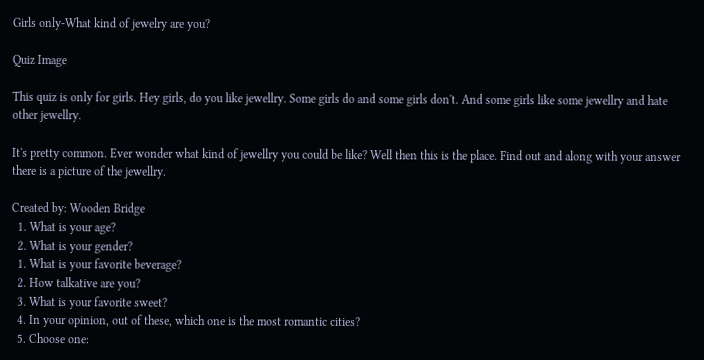Girls only-What kind of jewelry are you?

Quiz Image

This quiz is only for girls. Hey girls, do you like jewellry. Some girls do and some girls don't. And some girls like some jewellry and hate other jewellry.

It's pretty common. Ever wonder what kind of jewellry you could be like? Well then this is the place. Find out and along with your answer there is a picture of the jewellry.

Created by: Wooden Bridge
  1. What is your age?
  2. What is your gender?
  1. What is your favorite beverage?
  2. How talkative are you?
  3. What is your favorite sweet?
  4. In your opinion, out of these, which one is the most romantic cities?
  5. Choose one: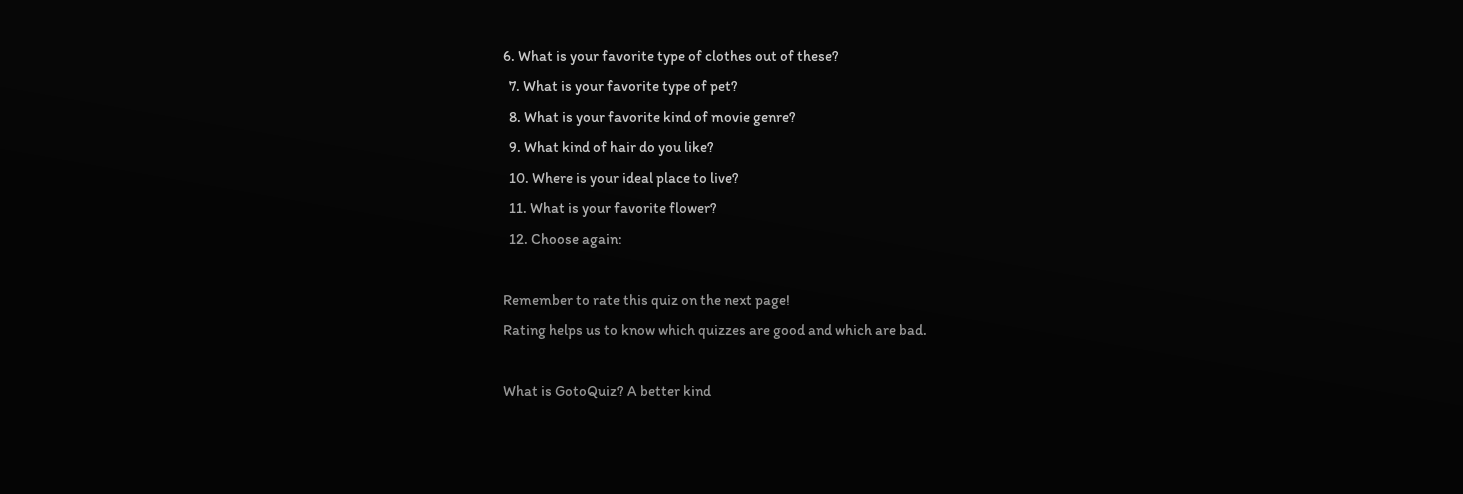6. What is your favorite type of clothes out of these?
  7. What is your favorite type of pet?
  8. What is your favorite kind of movie genre?
  9. What kind of hair do you like?
  10. Where is your ideal place to live?
  11. What is your favorite flower?
  12. Choose again:

Remember to rate this quiz on the next page!
Rating helps us to know which quizzes are good and which are bad.

What is GotoQuiz? A better kind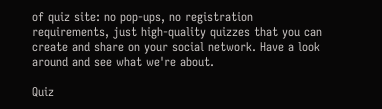of quiz site: no pop-ups, no registration requirements, just high-quality quizzes that you can create and share on your social network. Have a look around and see what we're about.

Quiz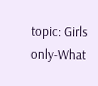topic: Girls only-What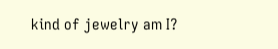kind of jewelry am I?